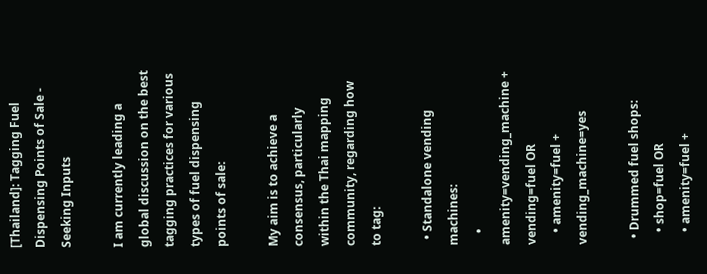[Thailand]: Tagging Fuel Dispensing Points of Sale - Seeking Inputs

I am currently leading a global discussion on the best tagging practices for various types of fuel dispensing points of sale:

My aim is to achieve a consensus, particularly within the Thai mapping community, regarding how to tag:

  • Standalone vending machines:
    • amenity=vending_machine + vending=fuel OR
    • amenity=fuel + vending_machine=yes

  • Drummed fuel shops:
    • shop=fuel OR
    • amenity=fuel +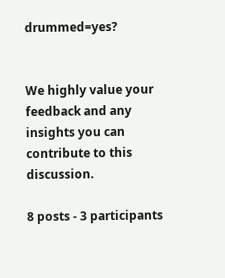drummed=yes?


We highly value your feedback and any insights you can contribute to this discussion.

8 posts - 3 participants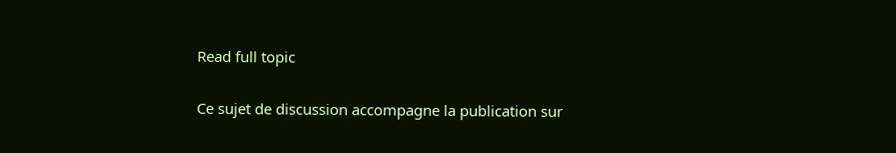Read full topic

Ce sujet de discussion accompagne la publication sur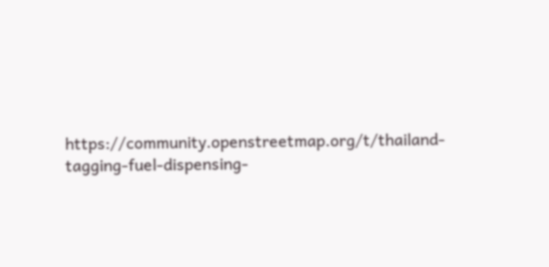https://community.openstreetmap.org/t/thailand-tagging-fuel-dispensing-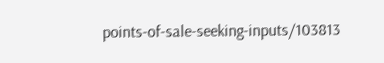points-of-sale-seeking-inputs/103813